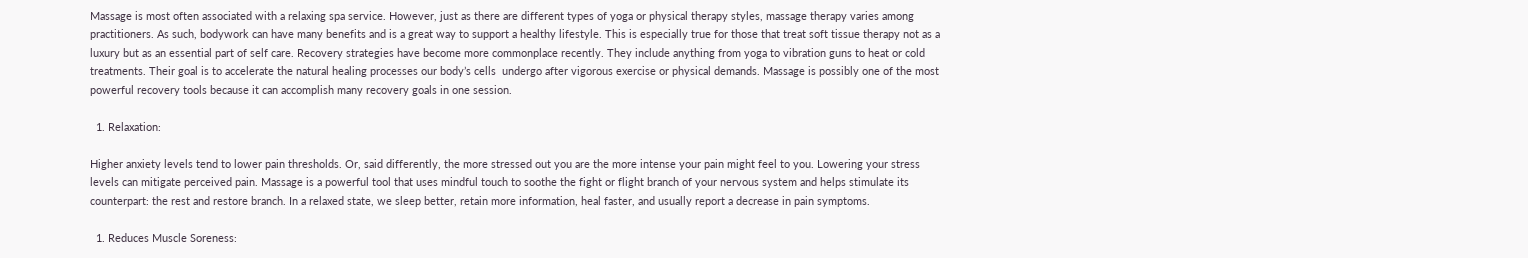Massage is most often associated with a relaxing spa service. However, just as there are different types of yoga or physical therapy styles, massage therapy varies among practitioners. As such, bodywork can have many benefits and is a great way to support a healthy lifestyle. This is especially true for those that treat soft tissue therapy not as a luxury but as an essential part of self care. Recovery strategies have become more commonplace recently. They include anything from yoga to vibration guns to heat or cold treatments. Their goal is to accelerate the natural healing processes our body’s cells  undergo after vigorous exercise or physical demands. Massage is possibly one of the most powerful recovery tools because it can accomplish many recovery goals in one session.

  1. Relaxation:

Higher anxiety levels tend to lower pain thresholds. Or, said differently, the more stressed out you are the more intense your pain might feel to you. Lowering your stress levels can mitigate perceived pain. Massage is a powerful tool that uses mindful touch to soothe the fight or flight branch of your nervous system and helps stimulate its counterpart: the rest and restore branch. In a relaxed state, we sleep better, retain more information, heal faster, and usually report a decrease in pain symptoms.

  1. Reduces Muscle Soreness: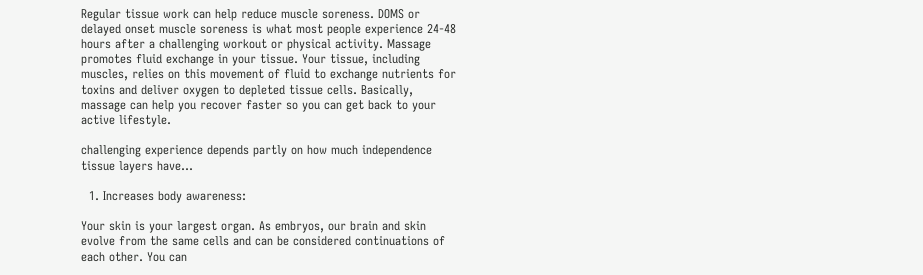Regular tissue work can help reduce muscle soreness. DOMS or delayed onset muscle soreness is what most people experience 24-48 hours after a challenging workout or physical activity. Massage promotes fluid exchange in your tissue. Your tissue, including muscles, relies on this movement of fluid to exchange nutrients for toxins and deliver oxygen to depleted tissue cells. Basically, massage can help you recover faster so you can get back to your active lifestyle.

challenging experience depends partly on how much independence tissue layers have…

  1. Increases body awareness:

Your skin is your largest organ. As embryos, our brain and skin evolve from the same cells and can be considered continuations of each other. You can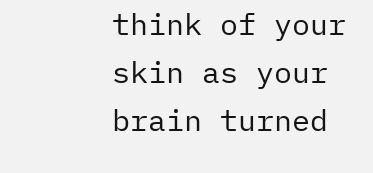think of your skin as your brain turned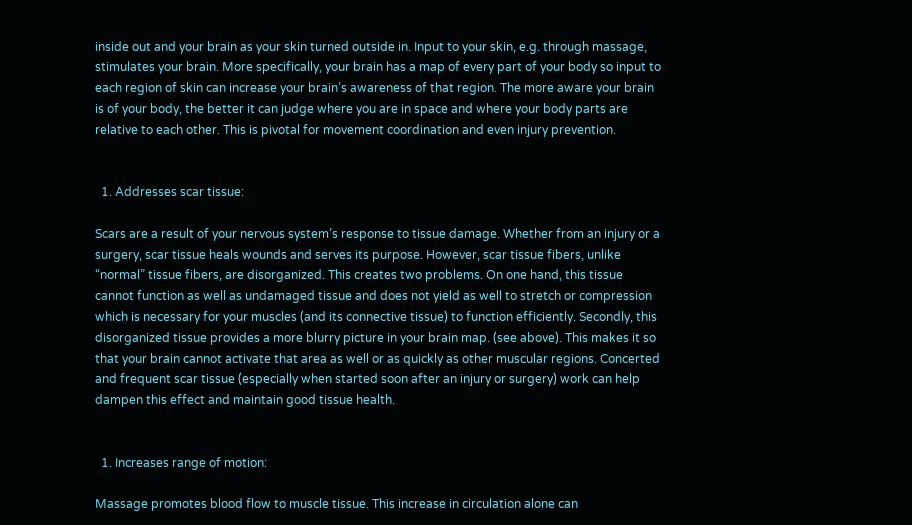inside out and your brain as your skin turned outside in. Input to your skin, e.g. through massage, stimulates your brain. More specifically, your brain has a map of every part of your body so input to each region of skin can increase your brain’s awareness of that region. The more aware your brain is of your body, the better it can judge where you are in space and where your body parts are relative to each other. This is pivotal for movement coordination and even injury prevention.


  1. Addresses scar tissue:

Scars are a result of your nervous system’s response to tissue damage. Whether from an injury or a surgery, scar tissue heals wounds and serves its purpose. However, scar tissue fibers, unlike “normal” tissue fibers, are disorganized. This creates two problems. On one hand, this tissue cannot function as well as undamaged tissue and does not yield as well to stretch or compression which is necessary for your muscles (and its connective tissue) to function efficiently. Secondly, this disorganized tissue provides a more blurry picture in your brain map. (see above). This makes it so that your brain cannot activate that area as well or as quickly as other muscular regions. Concerted and frequent scar tissue (especially when started soon after an injury or surgery) work can help dampen this effect and maintain good tissue health.


  1. Increases range of motion:

Massage promotes blood flow to muscle tissue. This increase in circulation alone can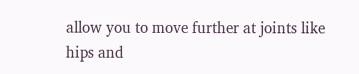allow you to move further at joints like hips and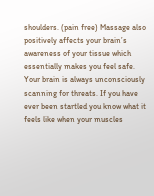shoulders. (pain free) Massage also positively affects your brain’s awareness of your tissue which essentially makes you feel safe. Your brain is always unconsciously scanning for threats. If you have ever been startled you know what it feels like when your muscles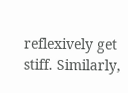reflexively get stiff. Similarly,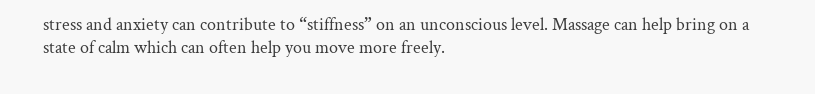stress and anxiety can contribute to “stiffness” on an unconscious level. Massage can help bring on a state of calm which can often help you move more freely.